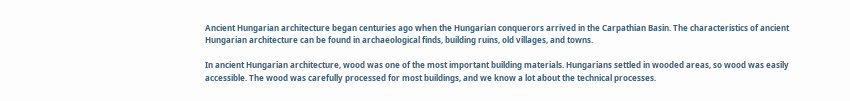Ancient Hungarian architecture began centuries ago when the Hungarian conquerors arrived in the Carpathian Basin. The characteristics of ancient Hungarian architecture can be found in archaeological finds, building ruins, old villages, and towns.

In ancient Hungarian architecture, wood was one of the most important building materials. Hungarians settled in wooded areas, so wood was easily accessible. The wood was carefully processed for most buildings, and we know a lot about the technical processes.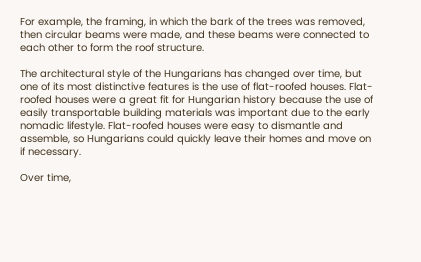For example, the framing, in which the bark of the trees was removed, then circular beams were made, and these beams were connected to each other to form the roof structure.

The architectural style of the Hungarians has changed over time, but one of its most distinctive features is the use of flat-roofed houses. Flat-roofed houses were a great fit for Hungarian history because the use of easily transportable building materials was important due to the early nomadic lifestyle. Flat-roofed houses were easy to dismantle and assemble, so Hungarians could quickly leave their homes and move on if necessary.

Over time,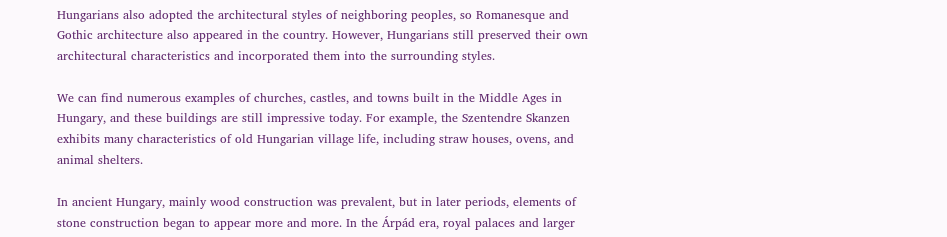Hungarians also adopted the architectural styles of neighboring peoples, so Romanesque and Gothic architecture also appeared in the country. However, Hungarians still preserved their own architectural characteristics and incorporated them into the surrounding styles.

We can find numerous examples of churches, castles, and towns built in the Middle Ages in Hungary, and these buildings are still impressive today. For example, the Szentendre Skanzen exhibits many characteristics of old Hungarian village life, including straw houses, ovens, and animal shelters.

In ancient Hungary, mainly wood construction was prevalent, but in later periods, elements of stone construction began to appear more and more. In the Árpád era, royal palaces and larger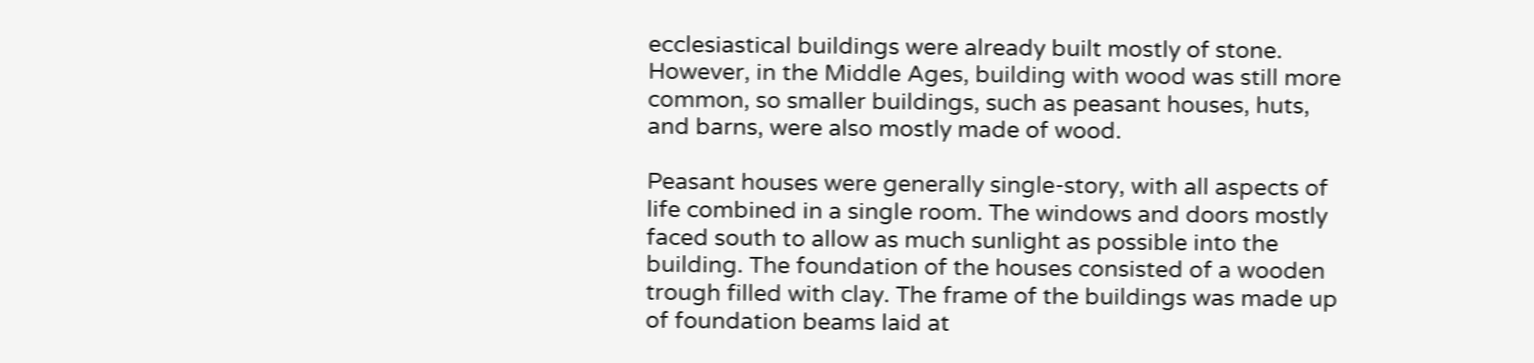ecclesiastical buildings were already built mostly of stone. However, in the Middle Ages, building with wood was still more common, so smaller buildings, such as peasant houses, huts, and barns, were also mostly made of wood.

Peasant houses were generally single-story, with all aspects of life combined in a single room. The windows and doors mostly faced south to allow as much sunlight as possible into the building. The foundation of the houses consisted of a wooden trough filled with clay. The frame of the buildings was made up of foundation beams laid at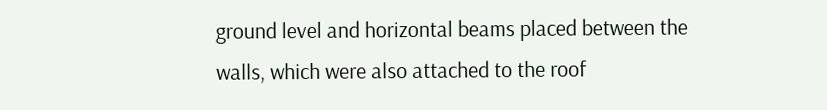ground level and horizontal beams placed between the walls, which were also attached to the roof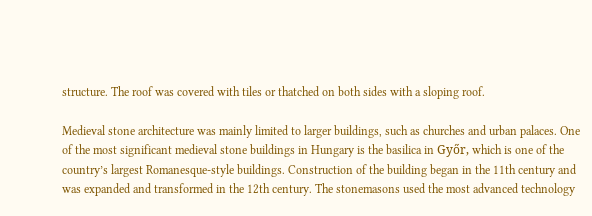structure. The roof was covered with tiles or thatched on both sides with a sloping roof.

Medieval stone architecture was mainly limited to larger buildings, such as churches and urban palaces. One of the most significant medieval stone buildings in Hungary is the basilica in Győr, which is one of the country’s largest Romanesque-style buildings. Construction of the building began in the 11th century and was expanded and transformed in the 12th century. The stonemasons used the most advanced technology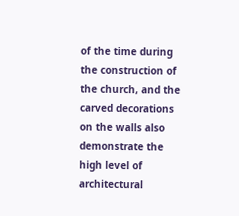of the time during the construction of the church, and the carved decorations on the walls also demonstrate the high level of architectural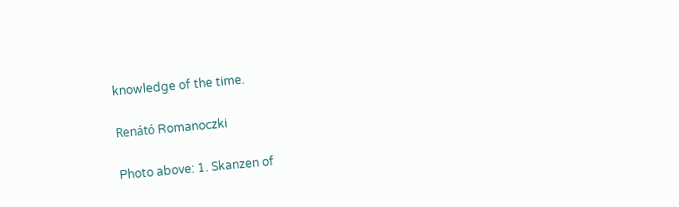knowledge of the time.

Renátó Romanoczki

Photo above: 1. Skanzen of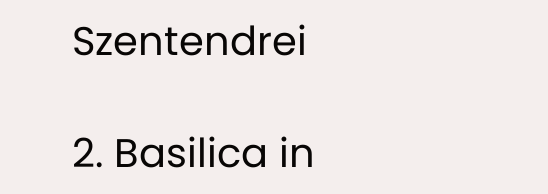Szentendrei

2. Basilica in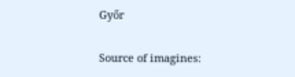Győr

Source of imagines: